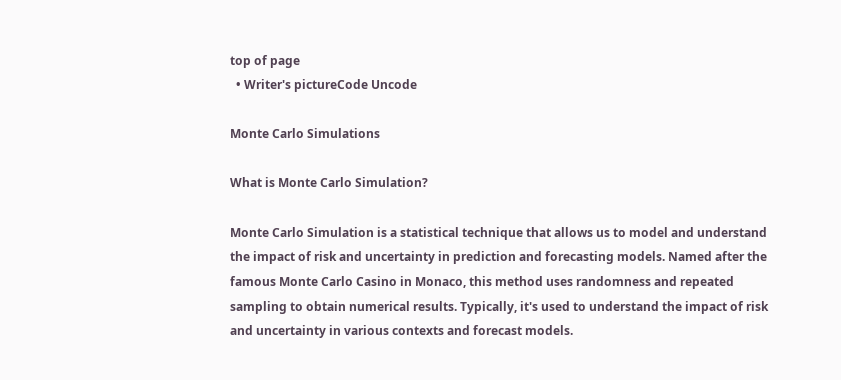top of page
  • Writer's pictureCode Uncode

Monte Carlo Simulations

What is Monte Carlo Simulation?

Monte Carlo Simulation is a statistical technique that allows us to model and understand the impact of risk and uncertainty in prediction and forecasting models. Named after the famous Monte Carlo Casino in Monaco, this method uses randomness and repeated sampling to obtain numerical results. Typically, it's used to understand the impact of risk and uncertainty in various contexts and forecast models.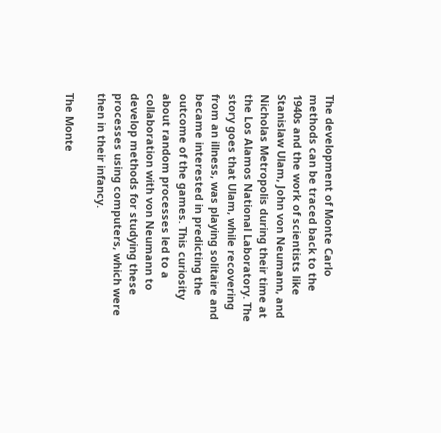The development of Monte Carlo methods can be traced back to the 1940s and the work of scientists like Stanislaw Ulam, John von Neumann, and Nicholas Metropolis during their time at the Los Alamos National Laboratory. The story goes that Ulam, while recovering from an illness, was playing solitaire and became interested in predicting the outcome of the games. This curiosity about random processes led to a collaboration with von Neumann to develop methods for studying these processes using computers, which were then in their infancy.

The Monte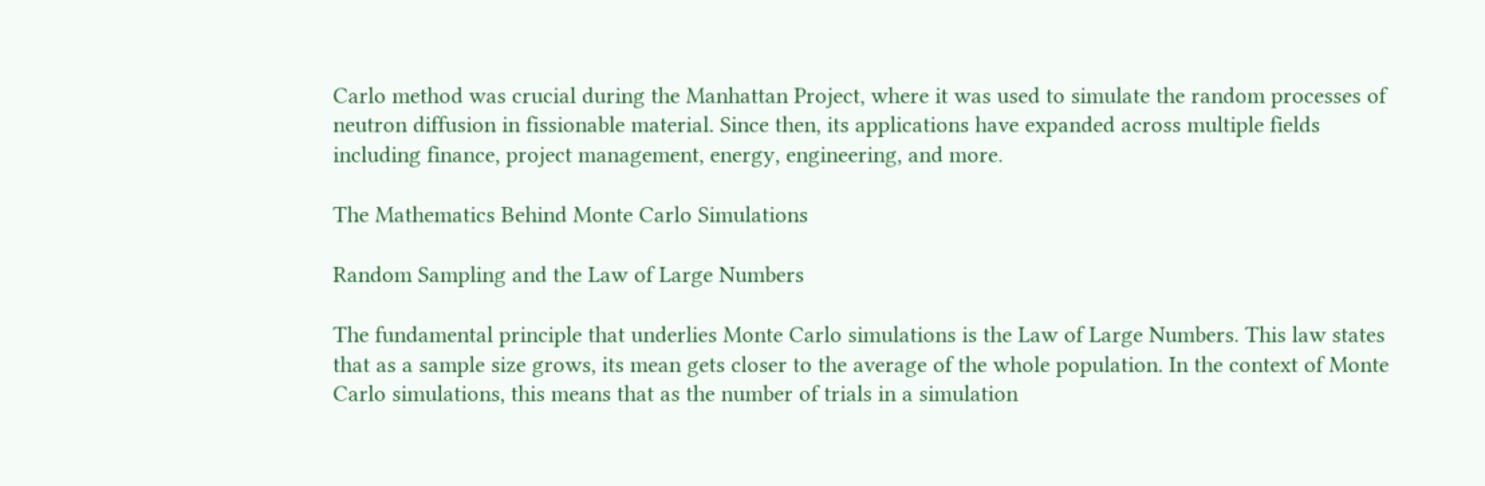Carlo method was crucial during the Manhattan Project, where it was used to simulate the random processes of neutron diffusion in fissionable material. Since then, its applications have expanded across multiple fields including finance, project management, energy, engineering, and more.

The Mathematics Behind Monte Carlo Simulations

Random Sampling and the Law of Large Numbers

The fundamental principle that underlies Monte Carlo simulations is the Law of Large Numbers. This law states that as a sample size grows, its mean gets closer to the average of the whole population. In the context of Monte Carlo simulations, this means that as the number of trials in a simulation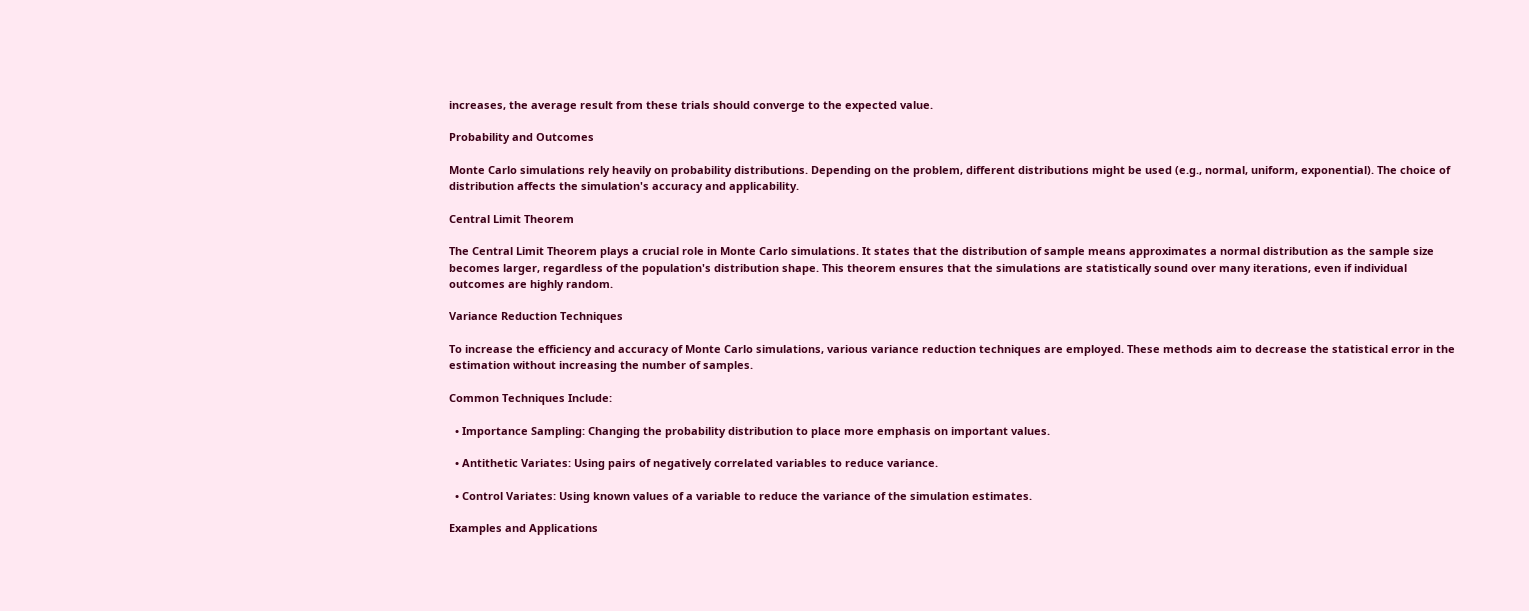increases, the average result from these trials should converge to the expected value.

Probability and Outcomes

Monte Carlo simulations rely heavily on probability distributions. Depending on the problem, different distributions might be used (e.g., normal, uniform, exponential). The choice of distribution affects the simulation's accuracy and applicability.

Central Limit Theorem

The Central Limit Theorem plays a crucial role in Monte Carlo simulations. It states that the distribution of sample means approximates a normal distribution as the sample size becomes larger, regardless of the population's distribution shape. This theorem ensures that the simulations are statistically sound over many iterations, even if individual outcomes are highly random.

Variance Reduction Techniques

To increase the efficiency and accuracy of Monte Carlo simulations, various variance reduction techniques are employed. These methods aim to decrease the statistical error in the estimation without increasing the number of samples.

Common Techniques Include:

  • Importance Sampling: Changing the probability distribution to place more emphasis on important values.

  • Antithetic Variates: Using pairs of negatively correlated variables to reduce variance.

  • Control Variates: Using known values of a variable to reduce the variance of the simulation estimates.

Examples and Applications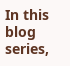In this blog series,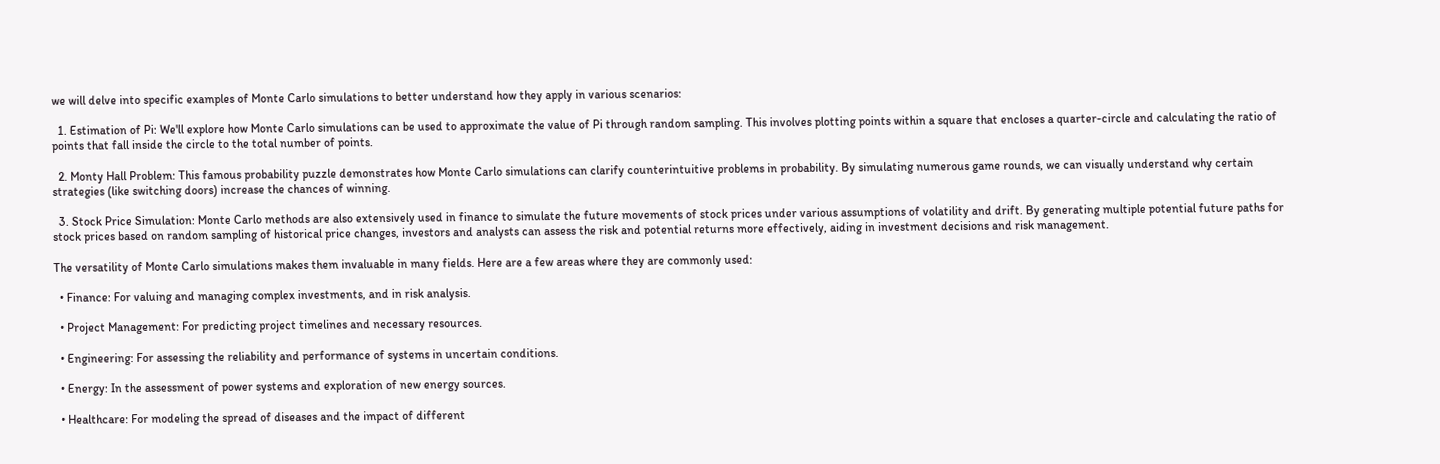we will delve into specific examples of Monte Carlo simulations to better understand how they apply in various scenarios:

  1. Estimation of Pi: We'll explore how Monte Carlo simulations can be used to approximate the value of Pi through random sampling. This involves plotting points within a square that encloses a quarter-circle and calculating the ratio of points that fall inside the circle to the total number of points.

  2. Monty Hall Problem: This famous probability puzzle demonstrates how Monte Carlo simulations can clarify counterintuitive problems in probability. By simulating numerous game rounds, we can visually understand why certain strategies (like switching doors) increase the chances of winning.

  3. Stock Price Simulation: Monte Carlo methods are also extensively used in finance to simulate the future movements of stock prices under various assumptions of volatility and drift. By generating multiple potential future paths for stock prices based on random sampling of historical price changes, investors and analysts can assess the risk and potential returns more effectively, aiding in investment decisions and risk management.

The versatility of Monte Carlo simulations makes them invaluable in many fields. Here are a few areas where they are commonly used:

  • Finance: For valuing and managing complex investments, and in risk analysis.

  • Project Management: For predicting project timelines and necessary resources.

  • Engineering: For assessing the reliability and performance of systems in uncertain conditions.

  • Energy: In the assessment of power systems and exploration of new energy sources.

  • Healthcare: For modeling the spread of diseases and the impact of different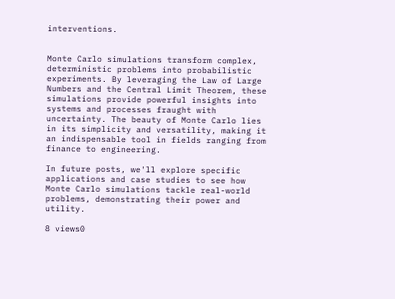interventions.


Monte Carlo simulations transform complex, deterministic problems into probabilistic experiments. By leveraging the Law of Large Numbers and the Central Limit Theorem, these simulations provide powerful insights into systems and processes fraught with uncertainty. The beauty of Monte Carlo lies in its simplicity and versatility, making it an indispensable tool in fields ranging from finance to engineering.

In future posts, we'll explore specific applications and case studies to see how Monte Carlo simulations tackle real-world problems, demonstrating their power and utility.

8 views0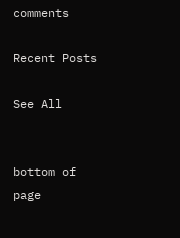comments

Recent Posts

See All


bottom of page